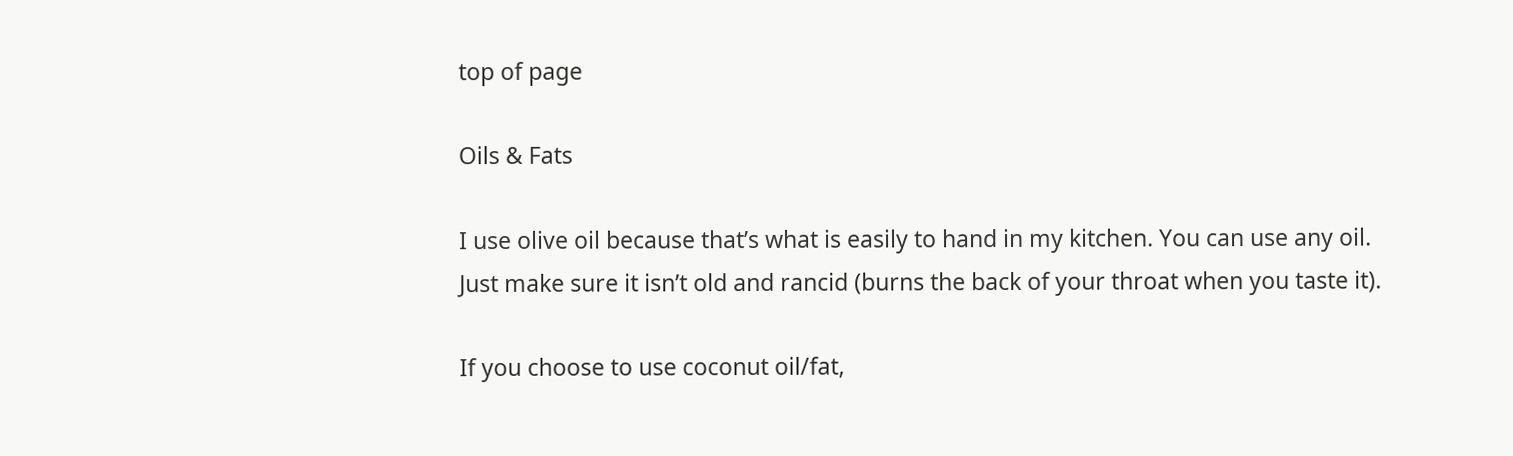top of page

Oils & Fats

I use olive oil because that’s what is easily to hand in my kitchen. You can use any oil. Just make sure it isn’t old and rancid (burns the back of your throat when you taste it).

If you choose to use coconut oil/fat,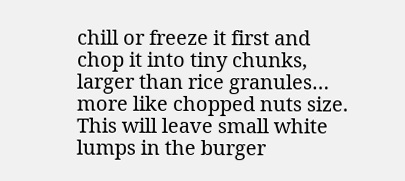chill or freeze it first and chop it into tiny chunks, larger than rice granules… more like chopped nuts size. This will leave small white lumps in the burger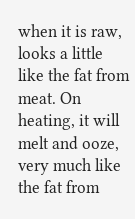when it is raw, looks a little like the fat from meat. On heating, it will melt and ooze, very much like the fat from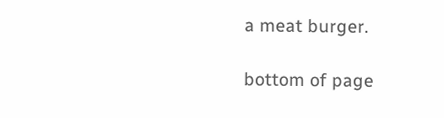a meat burger.

bottom of page